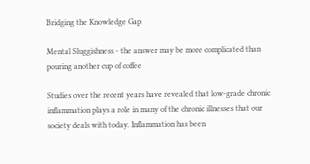Bridging the Knowledge Gap

Mental Sluggishness - the answer may be more complicated than pouring another cup of coffee

Studies over the recent years have revealed that low-grade chronic inflammation plays a role in many of the chronic illnesses that our society deals with today. Inflammation has been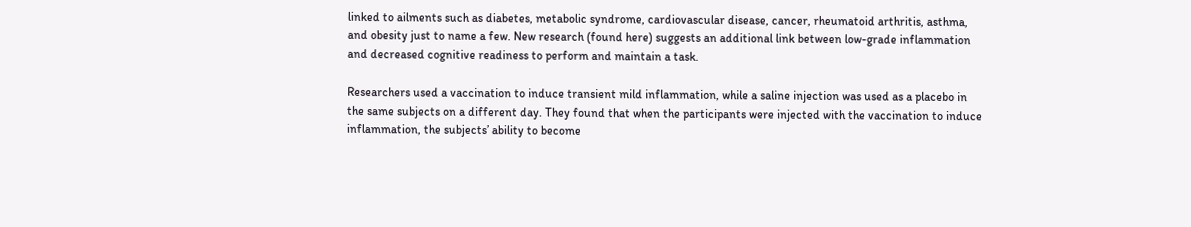linked to ailments such as diabetes, metabolic syndrome, cardiovascular disease, cancer, rheumatoid arthritis, asthma, and obesity just to name a few. New research (found here) suggests an additional link between low-grade inflammation and decreased cognitive readiness to perform and maintain a task.

Researchers used a vaccination to induce transient mild inflammation, while a saline injection was used as a placebo in the same subjects on a different day. They found that when the participants were injected with the vaccination to induce inflammation, the subjects’ ability to become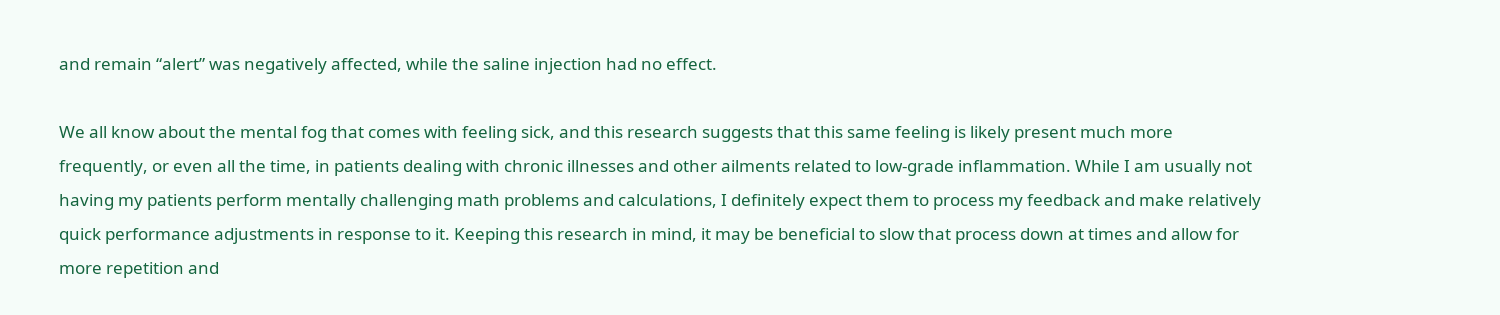and remain “alert” was negatively affected, while the saline injection had no effect.

We all know about the mental fog that comes with feeling sick, and this research suggests that this same feeling is likely present much more frequently, or even all the time, in patients dealing with chronic illnesses and other ailments related to low-grade inflammation. While I am usually not having my patients perform mentally challenging math problems and calculations, I definitely expect them to process my feedback and make relatively quick performance adjustments in response to it. Keeping this research in mind, it may be beneficial to slow that process down at times and allow for more repetition and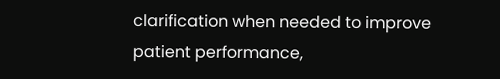clarification when needed to improve patient performance,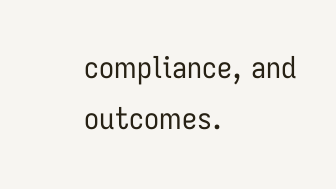compliance, and outcomes.